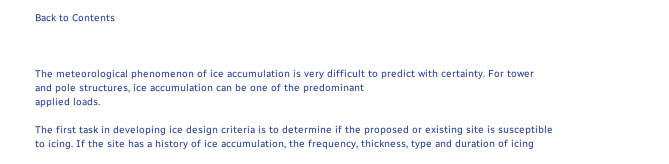Back to Contents



The meteorological phenomenon of ice accumulation is very difficult to predict with certainty. For tower and pole structures, ice accumulation can be one of the predominant
applied loads.

The first task in developing ice design criteria is to determine if the proposed or existing site is susceptible to icing. If the site has a history of ice accumulation, the frequency, thickness, type and duration of icing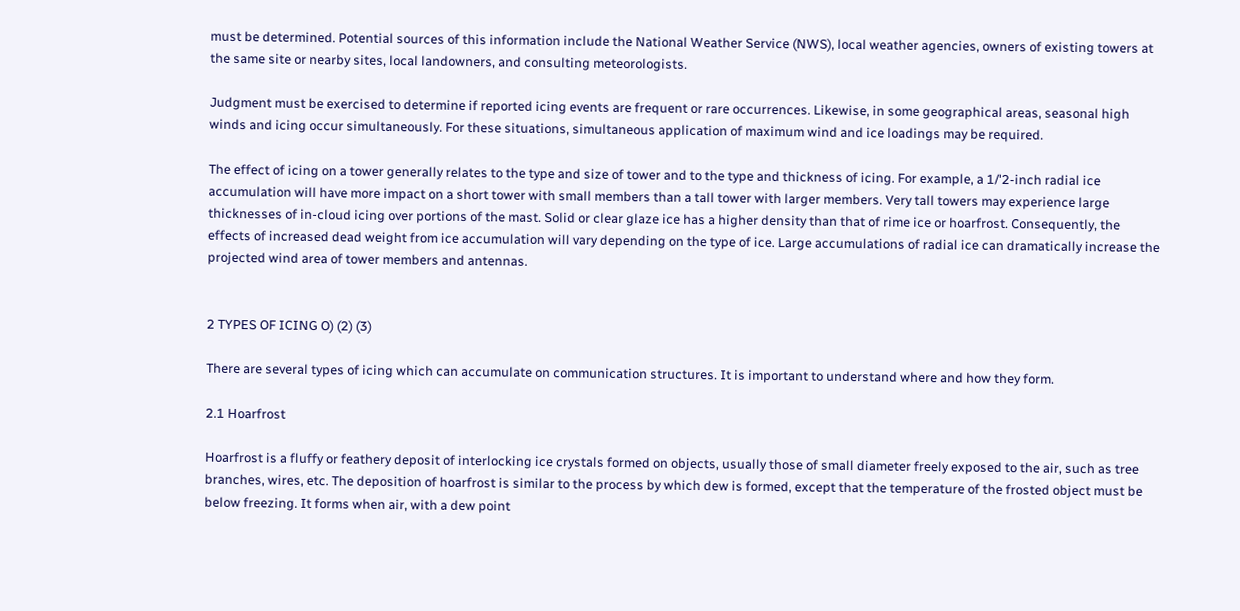must be determined. Potential sources of this information include the National Weather Service (NWS), local weather agencies, owners of existing towers at the same site or nearby sites, local landowners, and consulting meteorologists.

Judgment must be exercised to determine if reported icing events are frequent or rare occurrences. Likewise, in some geographical areas, seasonal high winds and icing occur simultaneously. For these situations, simultaneous application of maximum wind and ice loadings may be required.

The effect of icing on a tower generally relates to the type and size of tower and to the type and thickness of icing. For example, a 1/'2-inch radial ice accumulation will have more impact on a short tower with small members than a tall tower with larger members. Very tall towers may experience large thicknesses of in-cloud icing over portions of the mast. Solid or clear glaze ice has a higher density than that of rime ice or hoarfrost. Consequently, the effects of increased dead weight from ice accumulation will vary depending on the type of ice. Large accumulations of radial ice can dramatically increase the projected wind area of tower members and antennas.


2 TYPES OF ICING O) (2) (3)

There are several types of icing which can accumulate on communication structures. It is important to understand where and how they form.

2.1 Hoarfrost

Hoarfrost is a fluffy or feathery deposit of interlocking ice crystals formed on objects, usually those of small diameter freely exposed to the air, such as tree branches, wires, etc. The deposition of hoarfrost is similar to the process by which dew is formed, except that the temperature of the frosted object must be below freezing. It forms when air, with a dew point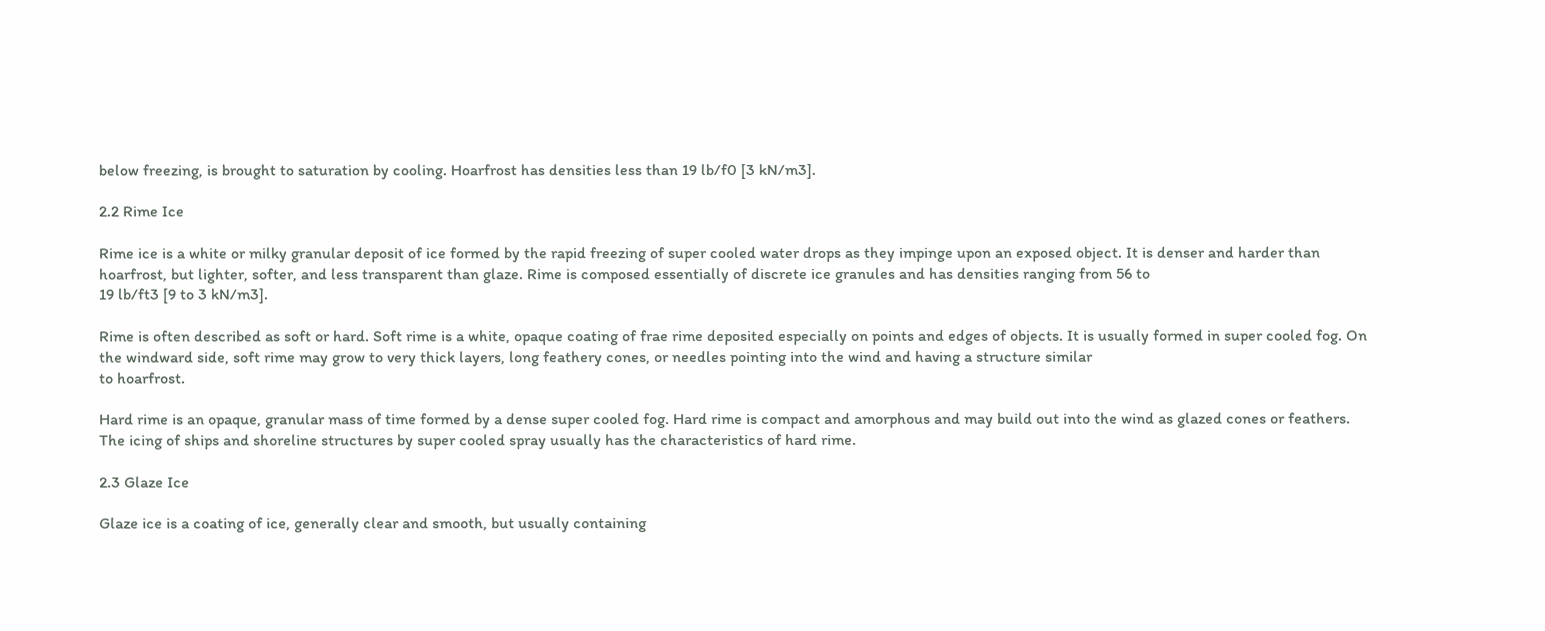below freezing, is brought to saturation by cooling. Hoarfrost has densities less than 19 lb/f0 [3 kN/m3].

2.2 Rime Ice

Rime ice is a white or milky granular deposit of ice formed by the rapid freezing of super cooled water drops as they impinge upon an exposed object. It is denser and harder than hoarfrost, but lighter, softer, and less transparent than glaze. Rime is composed essentially of discrete ice granules and has densities ranging from 56 to
19 lb/ft3 [9 to 3 kN/m3].

Rime is often described as soft or hard. Soft rime is a white, opaque coating of frae rime deposited especially on points and edges of objects. It is usually formed in super cooled fog. On the windward side, soft rime may grow to very thick layers, long feathery cones, or needles pointing into the wind and having a structure similar
to hoarfrost.

Hard rime is an opaque, granular mass of time formed by a dense super cooled fog. Hard rime is compact and amorphous and may build out into the wind as glazed cones or feathers. The icing of ships and shoreline structures by super cooled spray usually has the characteristics of hard rime.

2.3 Glaze Ice

Glaze ice is a coating of ice, generally clear and smooth, but usually containing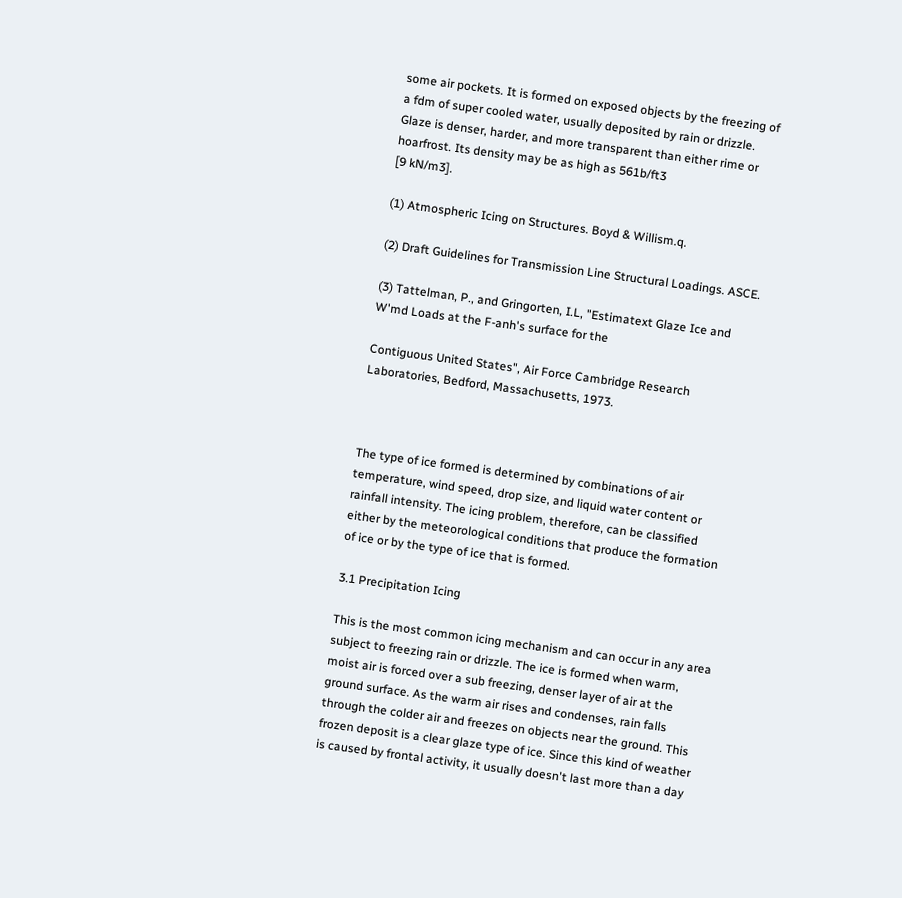some air pockets. It is formed on exposed objects by the freezing of a fdm of super cooled water, usually deposited by rain or drizzle. Glaze is denser, harder, and more transparent than either rime or hoarfrost. Its density may be as high as 561b/ft3
[9 kN/m3].

(1) Atmospheric Icing on Structures. Boyd & Willism.q.

(2) Draft Guidelines for Transmission Line Structural Loadings. ASCE.

(3) Tattelman, P., and Gringorten, I.L, "Estimatext Glaze Ice and W'md Loads at the F-anh's surface for the

Contiguous United States", Air Force Cambridge Research Laboratories, Bedford, Massachusetts, 1973.



The type of ice formed is determined by combinations of air temperature, wind speed, drop size, and liquid water content or rainfall intensity. The icing problem, therefore, can be classified either by the meteorological conditions that produce the formation of ice or by the type of ice that is formed.

3.1 Precipitation Icing

This is the most common icing mechanism and can occur in any area subject to freezing rain or drizzle. The ice is formed when warm, moist air is forced over a sub freezing, denser layer of air at the ground surface. As the warm air rises and condenses, rain falls through the colder air and freezes on objects near the ground. This frozen deposit is a clear glaze type of ice. Since this kind of weather is caused by frontal activity, it usually doesn't last more than a day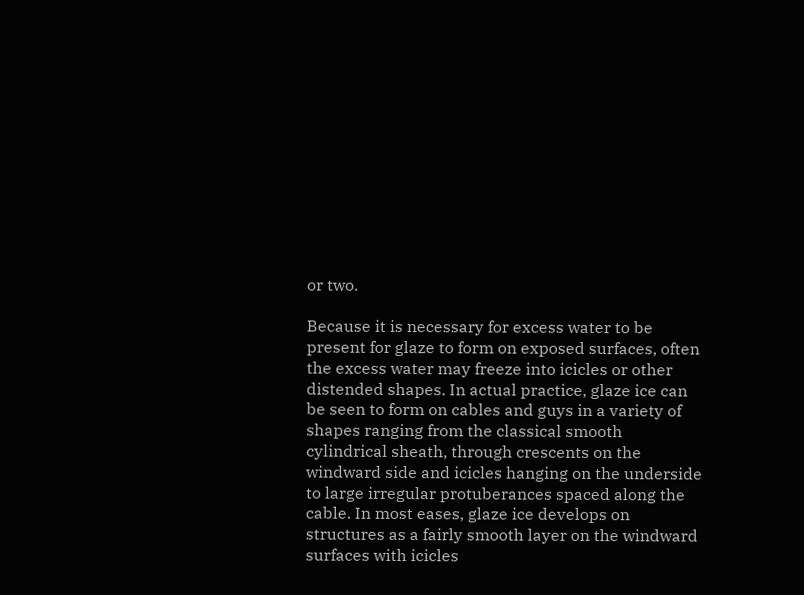or two.

Because it is necessary for excess water to be present for glaze to form on exposed surfaces, often the excess water may freeze into icicles or other distended shapes. In actual practice, glaze ice can be seen to form on cables and guys in a variety of shapes ranging from the classical smooth cylindrical sheath, through crescents on the windward side and icicles hanging on the underside to large irregular protuberances spaced along the cable. In most eases, glaze ice develops on structures as a fairly smooth layer on the windward surfaces with icicles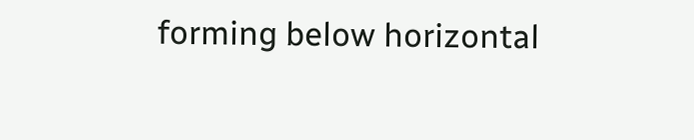forming below horizontal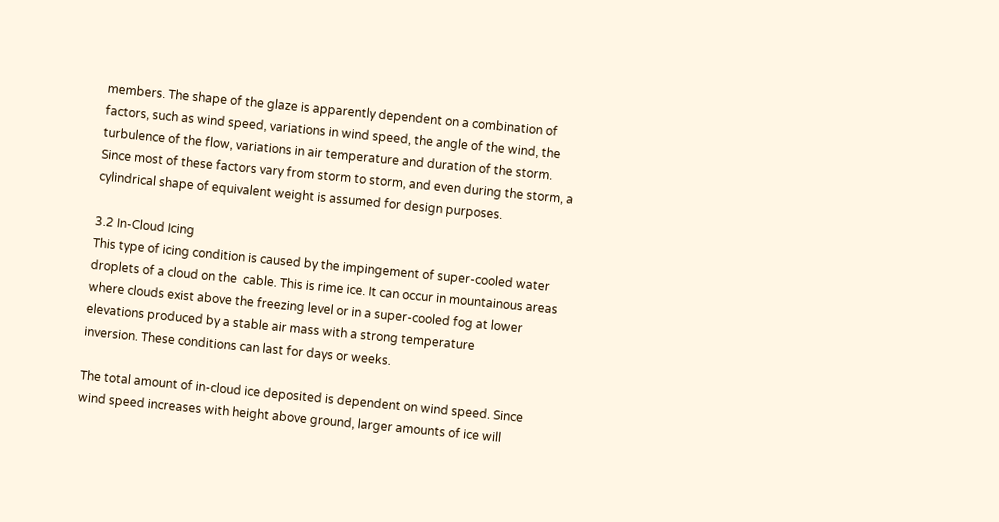members. The shape of the glaze is apparently dependent on a combination of factors, such as wind speed, variations in wind speed, the angle of the wind, the turbulence of the flow, variations in air temperature and duration of the storm. Since most of these factors vary from storm to storm, and even during the storm, a cylindrical shape of equivalent weight is assumed for design purposes.

3.2 In-Cloud Icing
This type of icing condition is caused by the impingement of super-cooled water droplets of a cloud on the  cable. This is rime ice. It can occur in mountainous areas where clouds exist above the freezing level or in a super-cooled fog at lower elevations produced by a stable air mass with a strong temperature
inversion. These conditions can last for days or weeks.

The total amount of in-cloud ice deposited is dependent on wind speed. Since wind speed increases with height above ground, larger amounts of ice will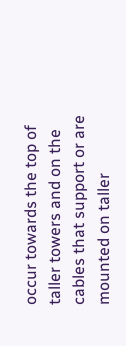occur towards the top of taller towers and on the cables that support or are mounted on taller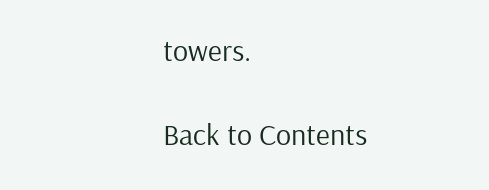towers.

Back to Contents